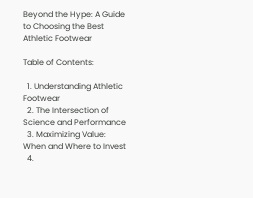Beyond the Hype: A Guide to Choosing the Best Athletic Footwear

Table of Contents:

  1. Understanding Athletic Footwear
  2. The Intersection of Science and Performance
  3. Maximizing Value: When and Where to Invest
  4.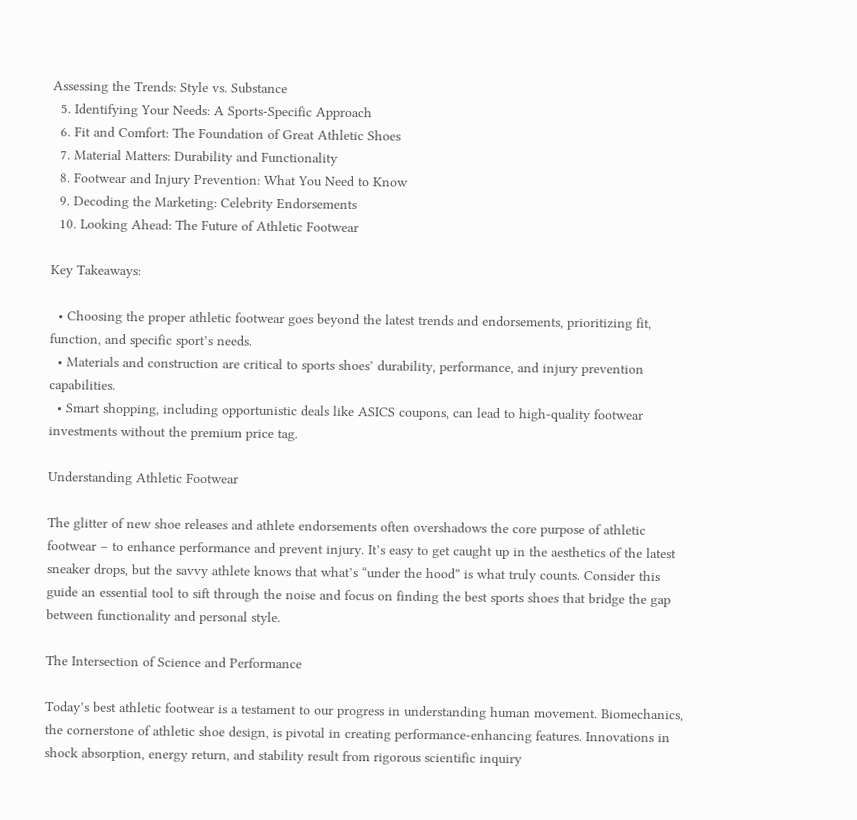Assessing the Trends: Style vs. Substance
  5. Identifying Your Needs: A Sports-Specific Approach
  6. Fit and Comfort: The Foundation of Great Athletic Shoes
  7. Material Matters: Durability and Functionality
  8. Footwear and Injury Prevention: What You Need to Know
  9. Decoding the Marketing: Celebrity Endorsements
  10. Looking Ahead: The Future of Athletic Footwear

Key Takeaways:

  • Choosing the proper athletic footwear goes beyond the latest trends and endorsements, prioritizing fit, function, and specific sport’s needs.
  • Materials and construction are critical to sports shoes’ durability, performance, and injury prevention capabilities.
  • Smart shopping, including opportunistic deals like ASICS coupons, can lead to high-quality footwear investments without the premium price tag.

Understanding Athletic Footwear

The glitter of new shoe releases and athlete endorsements often overshadows the core purpose of athletic footwear – to enhance performance and prevent injury. It’s easy to get caught up in the aesthetics of the latest sneaker drops, but the savvy athlete knows that what’s “under the hood” is what truly counts. Consider this guide an essential tool to sift through the noise and focus on finding the best sports shoes that bridge the gap between functionality and personal style.

The Intersection of Science and Performance

Today’s best athletic footwear is a testament to our progress in understanding human movement. Biomechanics, the cornerstone of athletic shoe design, is pivotal in creating performance-enhancing features. Innovations in shock absorption, energy return, and stability result from rigorous scientific inquiry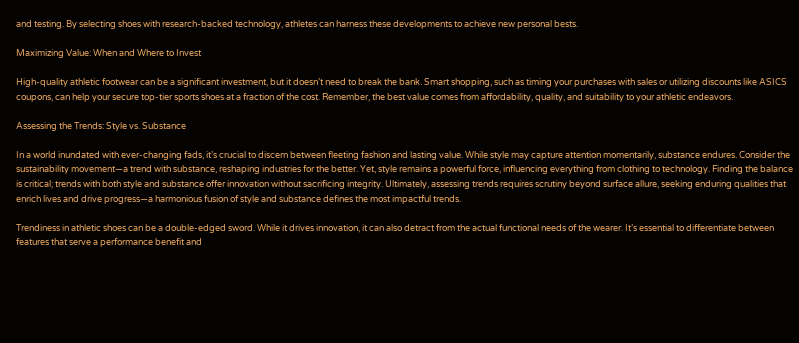and testing. By selecting shoes with research-backed technology, athletes can harness these developments to achieve new personal bests.

Maximizing Value: When and Where to Invest

High-quality athletic footwear can be a significant investment, but it doesn’t need to break the bank. Smart shopping, such as timing your purchases with sales or utilizing discounts like ASICS coupons, can help your secure top-tier sports shoes at a fraction of the cost. Remember, the best value comes from affordability, quality, and suitability to your athletic endeavors.

Assessing the Trends: Style vs. Substance

In a world inundated with ever-changing fads, it’s crucial to discern between fleeting fashion and lasting value. While style may capture attention momentarily, substance endures. Consider the sustainability movement—a trend with substance, reshaping industries for the better. Yet, style remains a powerful force, influencing everything from clothing to technology. Finding the balance is critical; trends with both style and substance offer innovation without sacrificing integrity. Ultimately, assessing trends requires scrutiny beyond surface allure, seeking enduring qualities that enrich lives and drive progress—a harmonious fusion of style and substance defines the most impactful trends.

Trendiness in athletic shoes can be a double-edged sword. While it drives innovation, it can also detract from the actual functional needs of the wearer. It’s essential to differentiate between features that serve a performance benefit and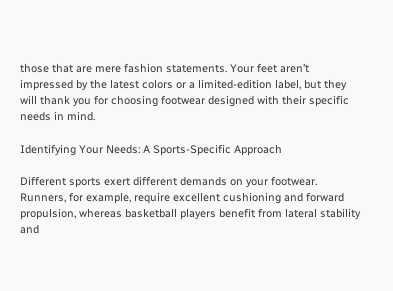those that are mere fashion statements. Your feet aren’t impressed by the latest colors or a limited-edition label, but they will thank you for choosing footwear designed with their specific needs in mind.

Identifying Your Needs: A Sports-Specific Approach

Different sports exert different demands on your footwear. Runners, for example, require excellent cushioning and forward propulsion, whereas basketball players benefit from lateral stability and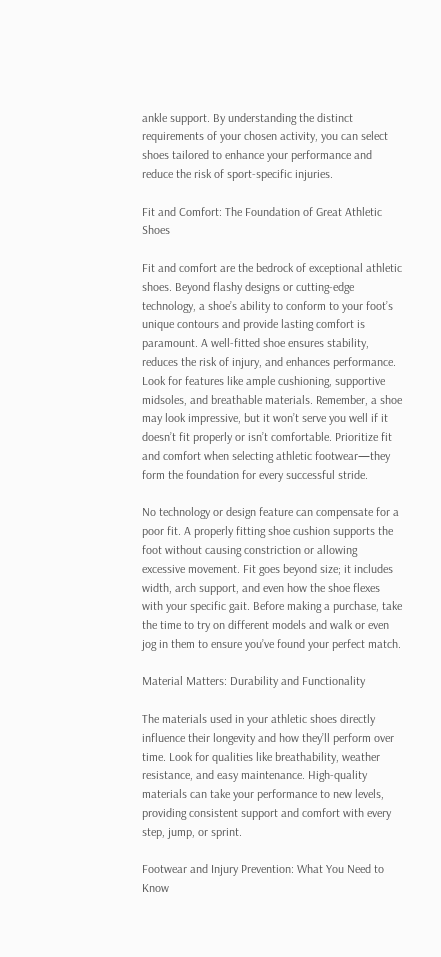ankle support. By understanding the distinct requirements of your chosen activity, you can select shoes tailored to enhance your performance and reduce the risk of sport-specific injuries.

Fit and Comfort: The Foundation of Great Athletic Shoes

Fit and comfort are the bedrock of exceptional athletic shoes. Beyond flashy designs or cutting-edge technology, a shoe’s ability to conform to your foot’s unique contours and provide lasting comfort is paramount. A well-fitted shoe ensures stability, reduces the risk of injury, and enhances performance. Look for features like ample cushioning, supportive midsoles, and breathable materials. Remember, a shoe may look impressive, but it won’t serve you well if it doesn’t fit properly or isn’t comfortable. Prioritize fit and comfort when selecting athletic footwear—they form the foundation for every successful stride.

No technology or design feature can compensate for a poor fit. A properly fitting shoe cushion supports the foot without causing constriction or allowing excessive movement. Fit goes beyond size; it includes width, arch support, and even how the shoe flexes with your specific gait. Before making a purchase, take the time to try on different models and walk or even jog in them to ensure you’ve found your perfect match.

Material Matters: Durability and Functionality

The materials used in your athletic shoes directly influence their longevity and how they’ll perform over time. Look for qualities like breathability, weather resistance, and easy maintenance. High-quality materials can take your performance to new levels, providing consistent support and comfort with every step, jump, or sprint.

Footwear and Injury Prevention: What You Need to Know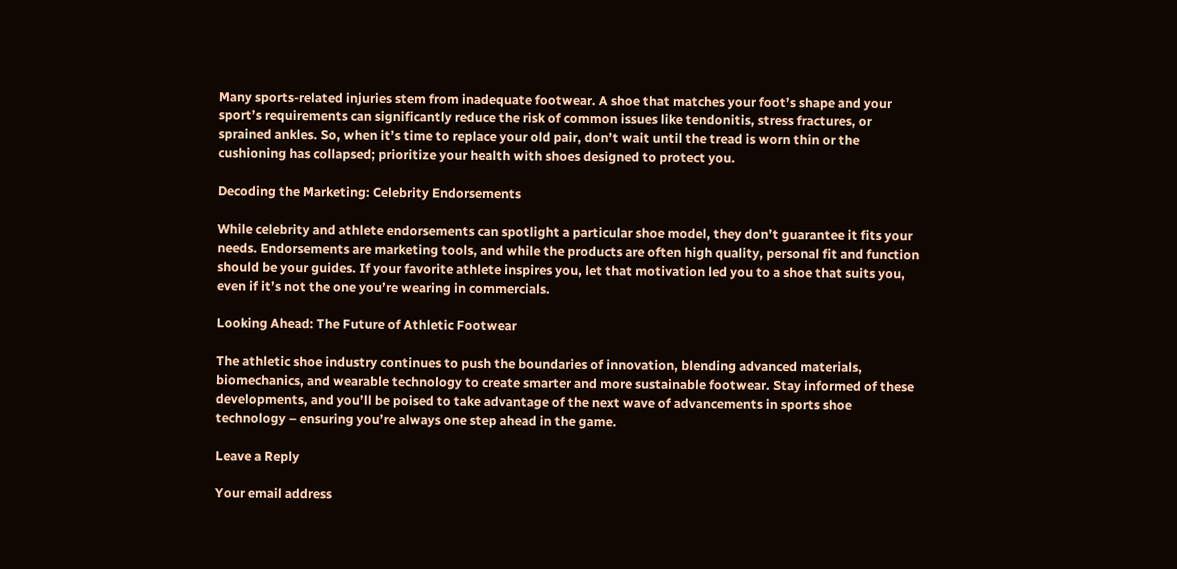Many sports-related injuries stem from inadequate footwear. A shoe that matches your foot’s shape and your sport’s requirements can significantly reduce the risk of common issues like tendonitis, stress fractures, or sprained ankles. So, when it’s time to replace your old pair, don’t wait until the tread is worn thin or the cushioning has collapsed; prioritize your health with shoes designed to protect you.

Decoding the Marketing: Celebrity Endorsements

While celebrity and athlete endorsements can spotlight a particular shoe model, they don’t guarantee it fits your needs. Endorsements are marketing tools, and while the products are often high quality, personal fit and function should be your guides. If your favorite athlete inspires you, let that motivation led you to a shoe that suits you, even if it’s not the one you’re wearing in commercials.

Looking Ahead: The Future of Athletic Footwear

The athletic shoe industry continues to push the boundaries of innovation, blending advanced materials, biomechanics, and wearable technology to create smarter and more sustainable footwear. Stay informed of these developments, and you’ll be poised to take advantage of the next wave of advancements in sports shoe technology – ensuring you’re always one step ahead in the game.

Leave a Reply

Your email address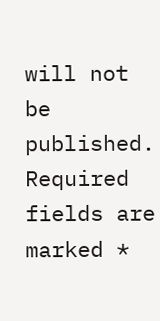will not be published. Required fields are marked *